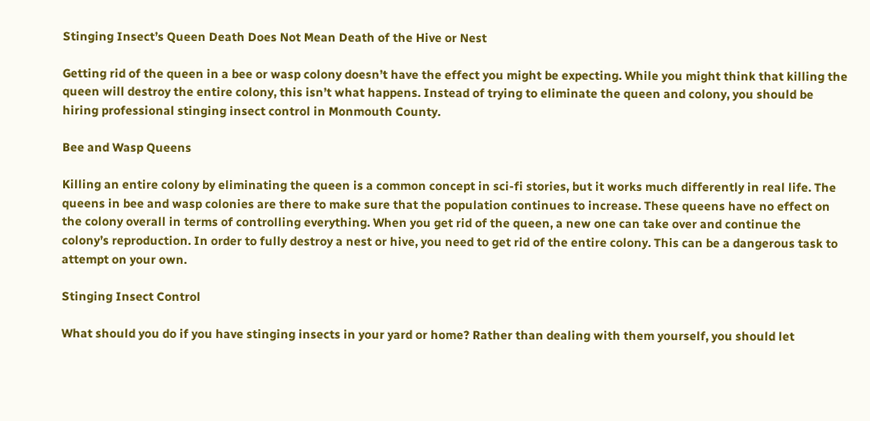Stinging Insect’s Queen Death Does Not Mean Death of the Hive or Nest

Getting rid of the queen in a bee or wasp colony doesn’t have the effect you might be expecting. While you might think that killing the queen will destroy the entire colony, this isn’t what happens. Instead of trying to eliminate the queen and colony, you should be hiring professional stinging insect control in Monmouth County.

Bee and Wasp Queens

Killing an entire colony by eliminating the queen is a common concept in sci-fi stories, but it works much differently in real life. The queens in bee and wasp colonies are there to make sure that the population continues to increase. These queens have no effect on the colony overall in terms of controlling everything. When you get rid of the queen, a new one can take over and continue the colony’s reproduction. In order to fully destroy a nest or hive, you need to get rid of the entire colony. This can be a dangerous task to attempt on your own.

Stinging Insect Control

What should you do if you have stinging insects in your yard or home? Rather than dealing with them yourself, you should let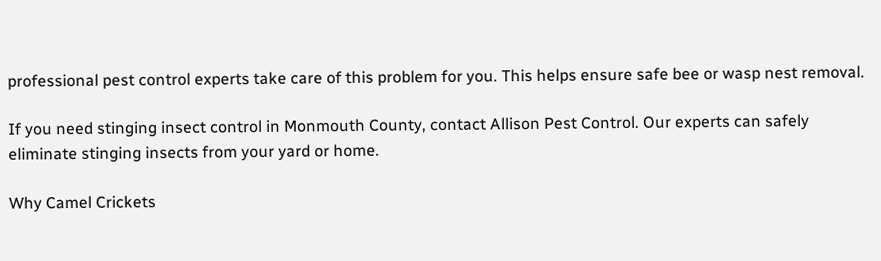professional pest control experts take care of this problem for you. This helps ensure safe bee or wasp nest removal.

If you need stinging insect control in Monmouth County, contact Allison Pest Control. Our experts can safely eliminate stinging insects from your yard or home.

Why Camel Crickets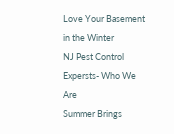Love Your Basement in the Winter
NJ Pest Control Expersts- Who We Are
Summer Brings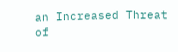an Increased Threat of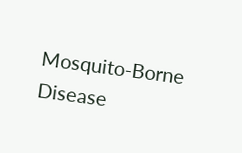Mosquito-Borne Disease